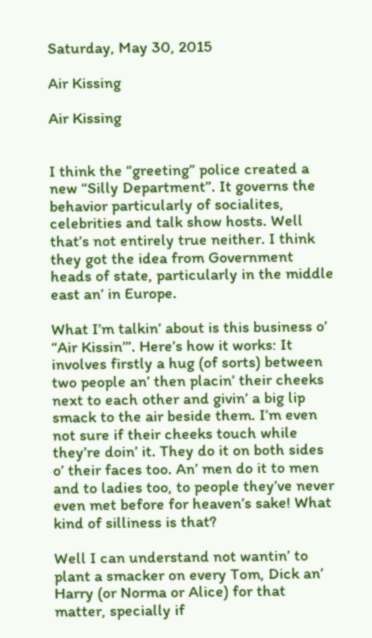Saturday, May 30, 2015

Air Kissing

Air Kissing


I think the “greeting” police created a new “Silly Department”. It governs the behavior particularly of socialites, celebrities and talk show hosts. Well that’s not entirely true neither. I think they got the idea from Government heads of state, particularly in the middle east an’ in Europe.

What I’m talkin’ about is this business o’ “Air Kissin’”. Here’s how it works: It involves firstly a hug (of sorts) between two people an’ then placin’ their cheeks next to each other and givin’ a big lip smack to the air beside them. I’m even not sure if their cheeks touch while they’re doin’ it. They do it on both sides o’ their faces too. An’ men do it to men and to ladies too, to people they’ve never even met before for heaven’s sake! What kind of silliness is that?

Well I can understand not wantin’ to plant a smacker on every Tom, Dick an’ Harry (or Norma or Alice) for that matter, specially if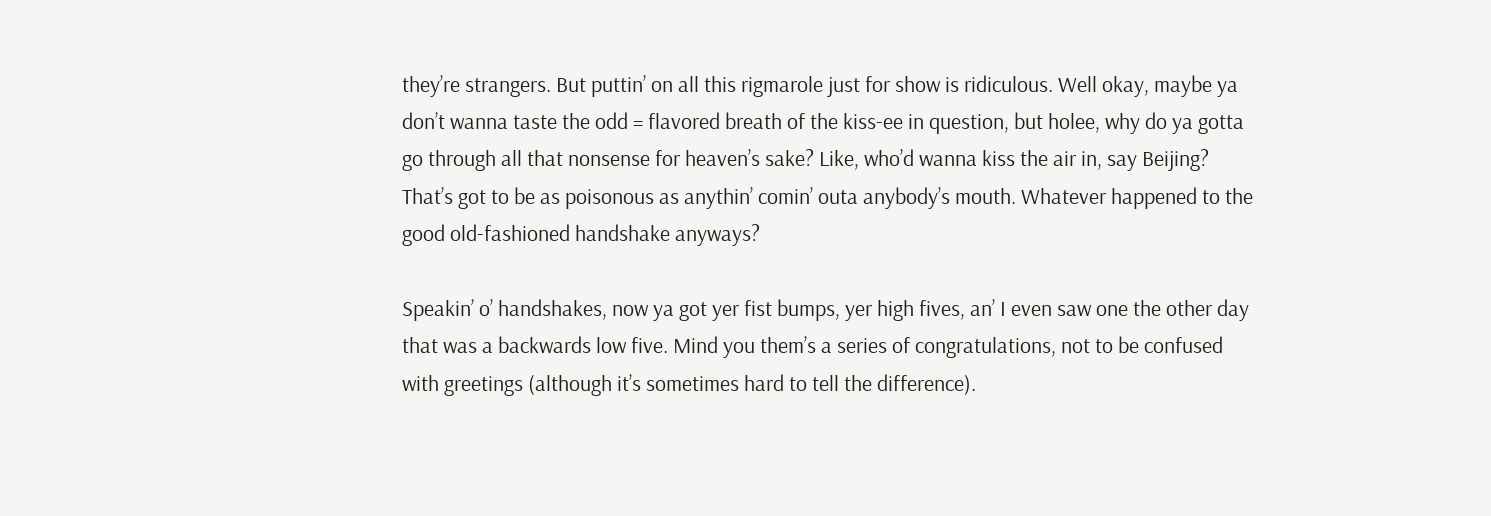they’re strangers. But puttin’ on all this rigmarole just for show is ridiculous. Well okay, maybe ya don’t wanna taste the odd = flavored breath of the kiss-ee in question, but holee, why do ya gotta go through all that nonsense for heaven’s sake? Like, who’d wanna kiss the air in, say Beijing? That’s got to be as poisonous as anythin’ comin’ outa anybody’s mouth. Whatever happened to the good old-fashioned handshake anyways?

Speakin’ o’ handshakes, now ya got yer fist bumps, yer high fives, an’ I even saw one the other day that was a backwards low five. Mind you them’s a series of congratulations, not to be confused with greetings (although it’s sometimes hard to tell the difference).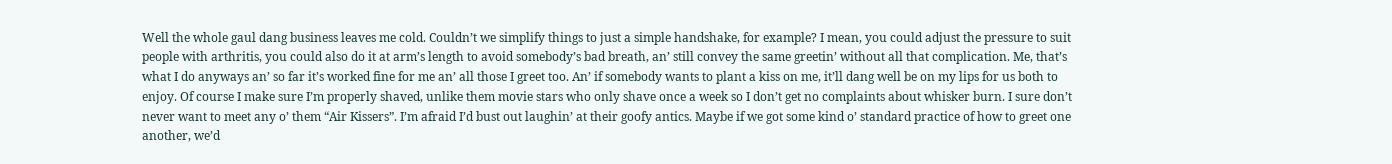Well the whole gaul dang business leaves me cold. Couldn’t we simplify things to just a simple handshake, for example? I mean, you could adjust the pressure to suit people with arthritis, you could also do it at arm’s length to avoid somebody’s bad breath, an’ still convey the same greetin’ without all that complication. Me, that’s what I do anyways an’ so far it’s worked fine for me an’ all those I greet too. An’ if somebody wants to plant a kiss on me, it’ll dang well be on my lips for us both to enjoy. Of course I make sure I’m properly shaved, unlike them movie stars who only shave once a week so I don’t get no complaints about whisker burn. I sure don’t never want to meet any o’ them “Air Kissers”. I’m afraid I’d bust out laughin’ at their goofy antics. Maybe if we got some kind o’ standard practice of how to greet one another, we’d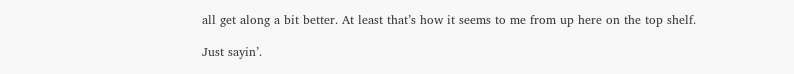all get along a bit better. At least that’s how it seems to me from up here on the top shelf.

Just sayin’.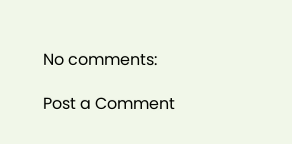No comments:

Post a Comment